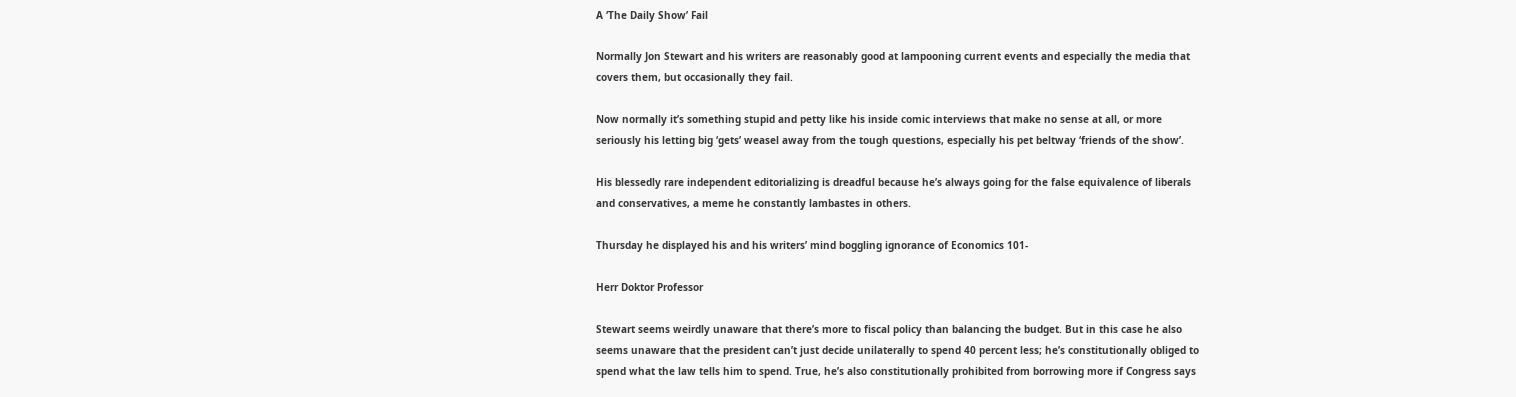A ‘The Daily Show’ Fail

Normally Jon Stewart and his writers are reasonably good at lampooning current events and especially the media that covers them, but occasionally they fail.

Now normally it’s something stupid and petty like his inside comic interviews that make no sense at all, or more seriously his letting big ‘gets’ weasel away from the tough questions, especially his pet beltway ‘friends of the show’.

His blessedly rare independent editorializing is dreadful because he’s always going for the false equivalence of liberals and conservatives, a meme he constantly lambastes in others.

Thursday he displayed his and his writers’ mind boggling ignorance of Economics 101-

Herr Doktor Professor

Stewart seems weirdly unaware that there’s more to fiscal policy than balancing the budget. But in this case he also seems unaware that the president can’t just decide unilaterally to spend 40 percent less; he’s constitutionally obliged to spend what the law tells him to spend. True, he’s also constitutionally prohibited from borrowing more if Congress says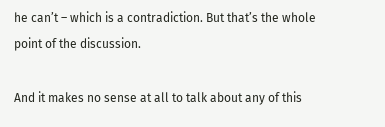he can’t – which is a contradiction. But that’s the whole point of the discussion.

And it makes no sense at all to talk about any of this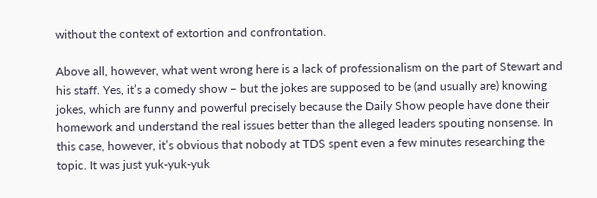without the context of extortion and confrontation.

Above all, however, what went wrong here is a lack of professionalism on the part of Stewart and his staff. Yes, it’s a comedy show – but the jokes are supposed to be (and usually are) knowing jokes, which are funny and powerful precisely because the Daily Show people have done their homework and understand the real issues better than the alleged leaders spouting nonsense. In this case, however, it’s obvious that nobody at TDS spent even a few minutes researching the topic. It was just yuk-yuk-yuk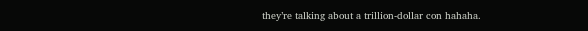they’re talking about a trillion-dollar con hahaha.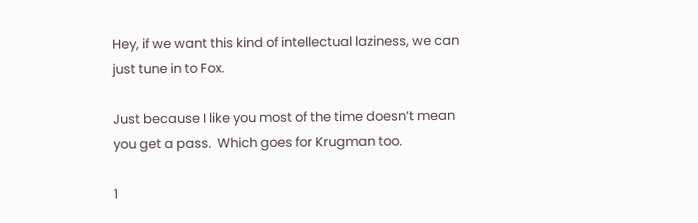Hey, if we want this kind of intellectual laziness, we can just tune in to Fox.

Just because I like you most of the time doesn’t mean you get a pass.  Which goes for Krugman too.

1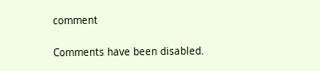comment

Comments have been disabled.